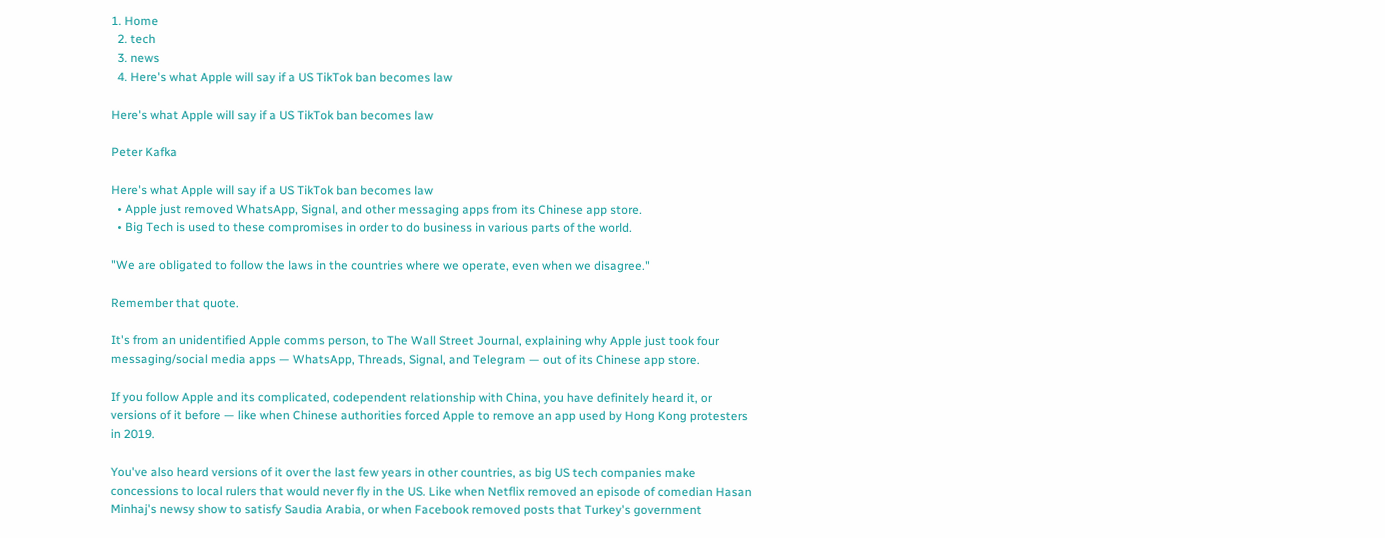1. Home
  2. tech
  3. news
  4. Here's what Apple will say if a US TikTok ban becomes law

Here's what Apple will say if a US TikTok ban becomes law

Peter Kafka

Here's what Apple will say if a US TikTok ban becomes law
  • Apple just removed WhatsApp, Signal, and other messaging apps from its Chinese app store.
  • Big Tech is used to these compromises in order to do business in various parts of the world.

"We are obligated to follow the laws in the countries where we operate, even when we disagree."

Remember that quote.

It's from an unidentified Apple comms person, to The Wall Street Journal, explaining why Apple just took four messaging/social media apps — WhatsApp, Threads, Signal, and Telegram — out of its Chinese app store.

If you follow Apple and its complicated, codependent relationship with China, you have definitely heard it, or versions of it before — like when Chinese authorities forced Apple to remove an app used by Hong Kong protesters in 2019.

You've also heard versions of it over the last few years in other countries, as big US tech companies make concessions to local rulers that would never fly in the US. Like when Netflix removed an episode of comedian Hasan Minhaj's newsy show to satisfy Saudia Arabia, or when Facebook removed posts that Turkey's government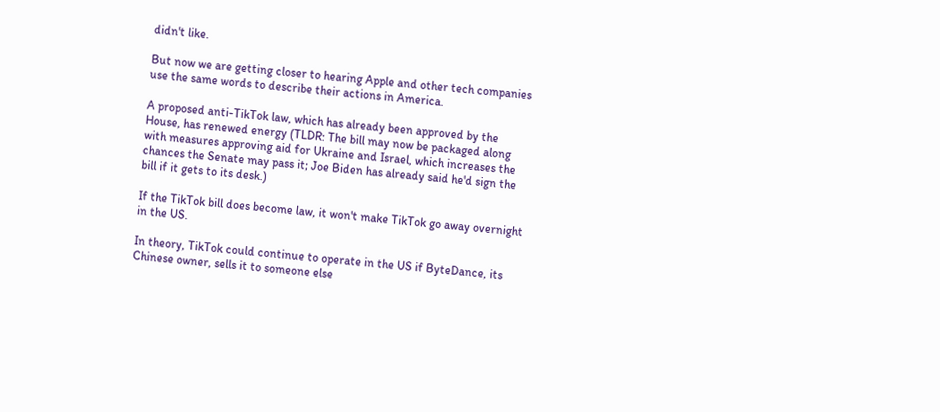didn't like.

But now we are getting closer to hearing Apple and other tech companies use the same words to describe their actions in America.

A proposed anti-TikTok law, which has already been approved by the House, has renewed energy (TLDR: The bill may now be packaged along with measures approving aid for Ukraine and Israel, which increases the chances the Senate may pass it; Joe Biden has already said he'd sign the bill if it gets to its desk.)

If the TikTok bill does become law, it won't make TikTok go away overnight in the US.

In theory, TikTok could continue to operate in the US if ByteDance, its Chinese owner, sells it to someone else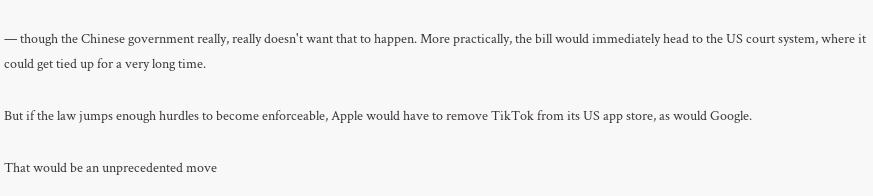— though the Chinese government really, really doesn't want that to happen. More practically, the bill would immediately head to the US court system, where it could get tied up for a very long time.

But if the law jumps enough hurdles to become enforceable, Apple would have to remove TikTok from its US app store, as would Google.

That would be an unprecedented move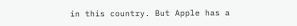in this country. But Apple has a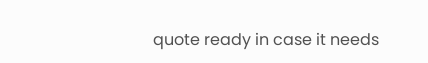quote ready in case it needs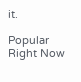it.

Popular Right Now